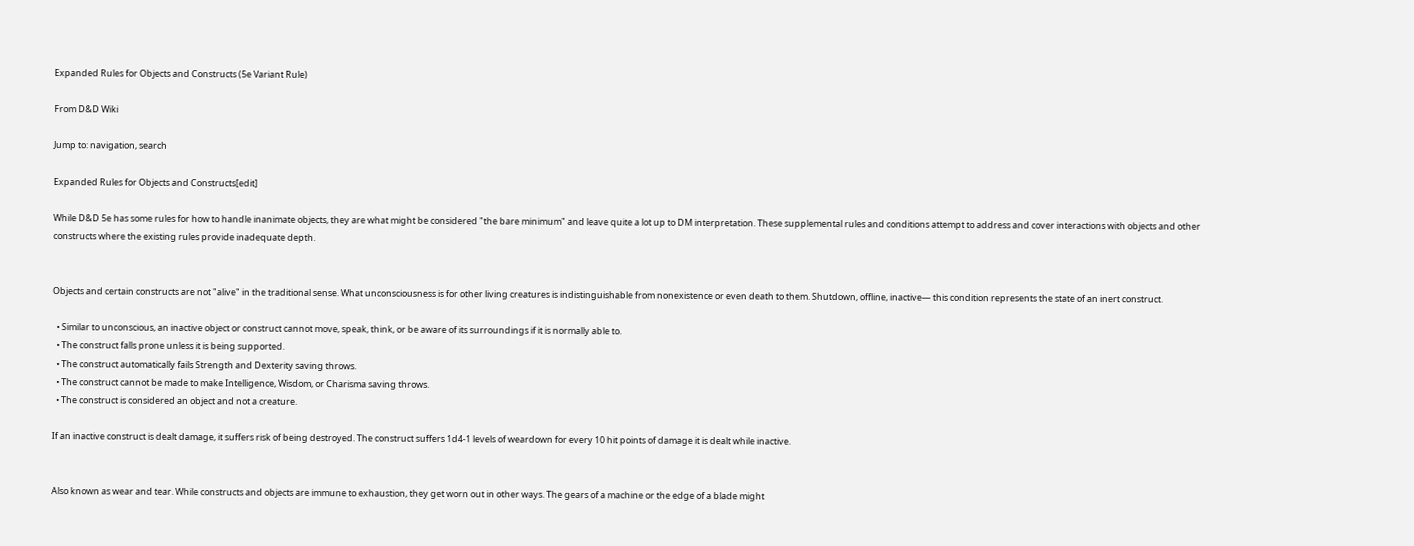Expanded Rules for Objects and Constructs (5e Variant Rule)

From D&D Wiki

Jump to: navigation, search

Expanded Rules for Objects and Constructs[edit]

While D&D 5e has some rules for how to handle inanimate objects, they are what might be considered "the bare minimum" and leave quite a lot up to DM interpretation. These supplemental rules and conditions attempt to address and cover interactions with objects and other constructs where the existing rules provide inadequate depth.


Objects and certain constructs are not "alive" in the traditional sense. What unconsciousness is for other living creatures is indistinguishable from nonexistence or even death to them. Shutdown, offline, inactive— this condition represents the state of an inert construct.

  • Similar to unconscious, an inactive object or construct cannot move, speak, think, or be aware of its surroundings if it is normally able to.
  • The construct falls prone unless it is being supported.
  • The construct automatically fails Strength and Dexterity saving throws.
  • The construct cannot be made to make Intelligence, Wisdom, or Charisma saving throws.
  • The construct is considered an object and not a creature.

If an inactive construct is dealt damage, it suffers risk of being destroyed. The construct suffers 1d4-1 levels of weardown for every 10 hit points of damage it is dealt while inactive.


Also known as wear and tear. While constructs and objects are immune to exhaustion, they get worn out in other ways. The gears of a machine or the edge of a blade might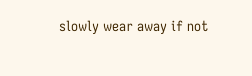slowly wear away if not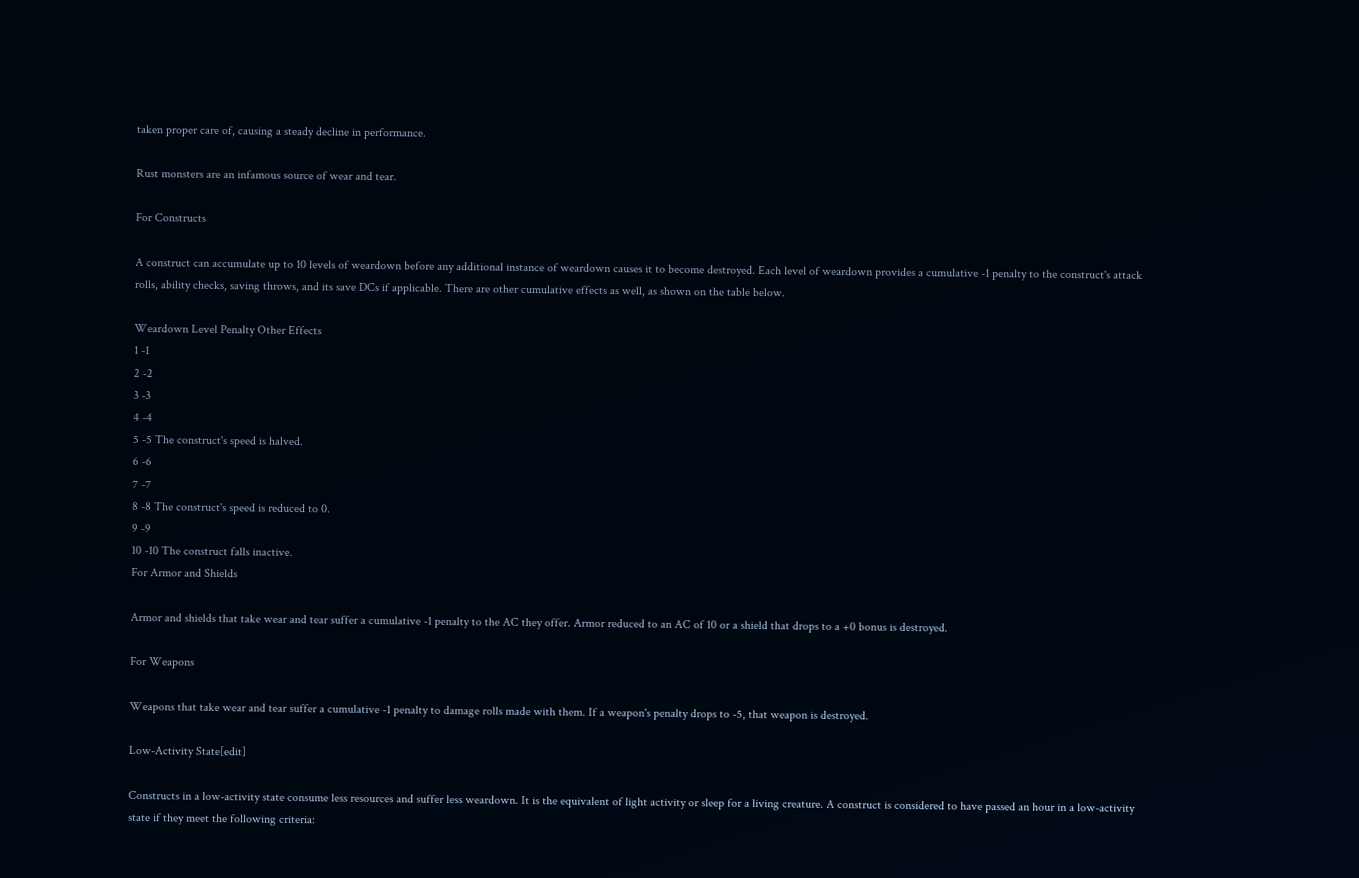taken proper care of, causing a steady decline in performance.

Rust monsters are an infamous source of wear and tear.

For Constructs

A construct can accumulate up to 10 levels of weardown before any additional instance of weardown causes it to become destroyed. Each level of weardown provides a cumulative -1 penalty to the construct's attack rolls, ability checks, saving throws, and its save DCs if applicable. There are other cumulative effects as well, as shown on the table below.

Weardown Level Penalty Other Effects
1 -1
2 -2
3 -3
4 -4
5 -5 The construct's speed is halved.
6 -6
7 -7
8 -8 The construct's speed is reduced to 0.
9 -9
10 -10 The construct falls inactive.
For Armor and Shields

Armor and shields that take wear and tear suffer a cumulative -1 penalty to the AC they offer. Armor reduced to an AC of 10 or a shield that drops to a +0 bonus is destroyed.

For Weapons

Weapons that take wear and tear suffer a cumulative -1 penalty to damage rolls made with them. If a weapon's penalty drops to -5, that weapon is destroyed.

Low-Activity State[edit]

Constructs in a low-activity state consume less resources and suffer less weardown. It is the equivalent of light activity or sleep for a living creature. A construct is considered to have passed an hour in a low-activity state if they meet the following criteria: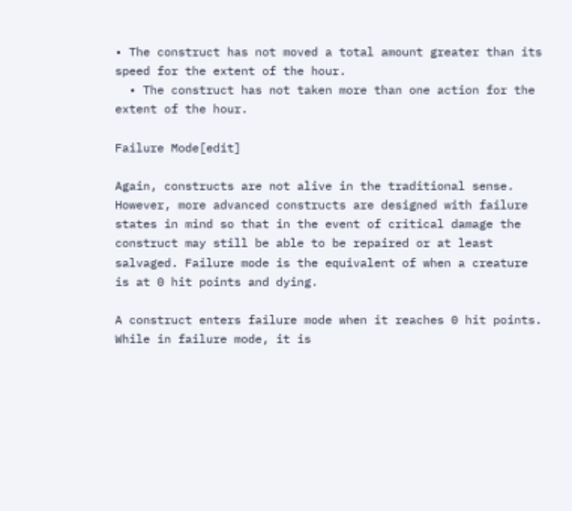• The construct has not moved a total amount greater than its speed for the extent of the hour.
  • The construct has not taken more than one action for the extent of the hour.

Failure Mode[edit]

Again, constructs are not alive in the traditional sense. However, more advanced constructs are designed with failure states in mind so that in the event of critical damage the construct may still be able to be repaired or at least salvaged. Failure mode is the equivalent of when a creature is at 0 hit points and dying.

A construct enters failure mode when it reaches 0 hit points. While in failure mode, it is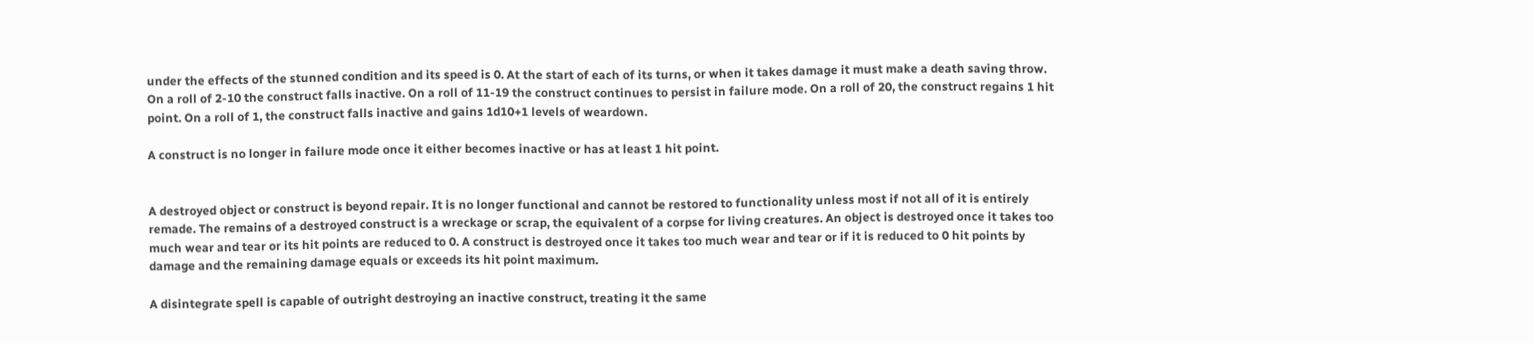under the effects of the stunned condition and its speed is 0. At the start of each of its turns, or when it takes damage it must make a death saving throw. On a roll of 2-10 the construct falls inactive. On a roll of 11-19 the construct continues to persist in failure mode. On a roll of 20, the construct regains 1 hit point. On a roll of 1, the construct falls inactive and gains 1d10+1 levels of weardown.

A construct is no longer in failure mode once it either becomes inactive or has at least 1 hit point.


A destroyed object or construct is beyond repair. It is no longer functional and cannot be restored to functionality unless most if not all of it is entirely remade. The remains of a destroyed construct is a wreckage or scrap, the equivalent of a corpse for living creatures. An object is destroyed once it takes too much wear and tear or its hit points are reduced to 0. A construct is destroyed once it takes too much wear and tear or if it is reduced to 0 hit points by damage and the remaining damage equals or exceeds its hit point maximum.

A disintegrate spell is capable of outright destroying an inactive construct, treating it the same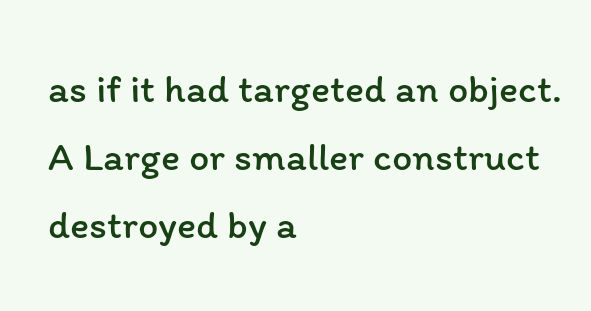as if it had targeted an object. A Large or smaller construct destroyed by a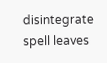disintegrate spell leaves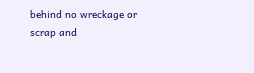behind no wreckage or scrap and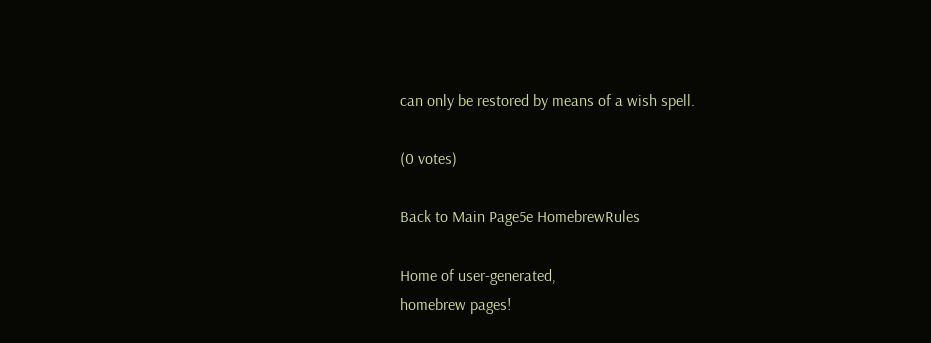can only be restored by means of a wish spell.

(0 votes)

Back to Main Page5e HomebrewRules

Home of user-generated,
homebrew pages!